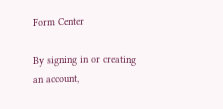Form Center

By signing in or creating an account,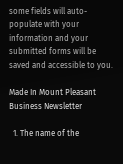some fields will auto-populate with your information and your submitted forms will be saved and accessible to you.

Made In Mount Pleasant Business Newsletter

  1. The name of the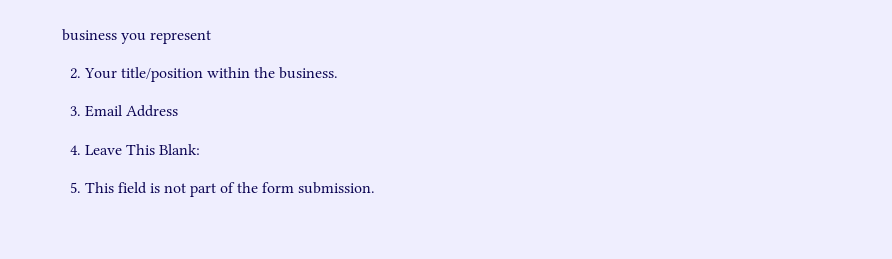business you represent

  2. Your title/position within the business.

  3. Email Address

  4. Leave This Blank:

  5. This field is not part of the form submission.